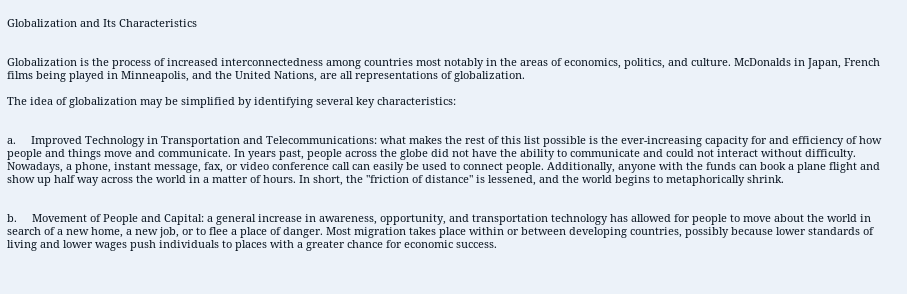Globalization and Its Characteristics


Globalization is the process of increased interconnectedness among countries most notably in the areas of economics, politics, and culture. McDonalds in Japan, French films being played in Minneapolis, and the United Nations, are all representations of globalization.

The idea of globalization may be simplified by identifying several key characteristics:


a.     Improved Technology in Transportation and Telecommunications: what makes the rest of this list possible is the ever-increasing capacity for and efficiency of how people and things move and communicate. In years past, people across the globe did not have the ability to communicate and could not interact without difficulty. Nowadays, a phone, instant message, fax, or video conference call can easily be used to connect people. Additionally, anyone with the funds can book a plane flight and show up half way across the world in a matter of hours. In short, the "friction of distance" is lessened, and the world begins to metaphorically shrink.


b.     Movement of People and Capital: a general increase in awareness, opportunity, and transportation technology has allowed for people to move about the world in search of a new home, a new job, or to flee a place of danger. Most migration takes place within or between developing countries, possibly because lower standards of living and lower wages push individuals to places with a greater chance for economic success.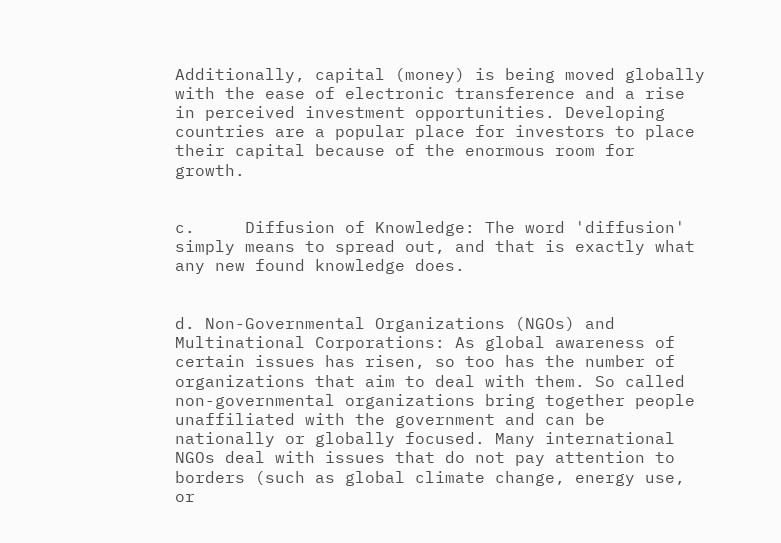Additionally, capital (money) is being moved globally with the ease of electronic transference and a rise in perceived investment opportunities. Developing countries are a popular place for investors to place their capital because of the enormous room for growth.


c.     Diffusion of Knowledge: The word 'diffusion' simply means to spread out, and that is exactly what any new found knowledge does.


d. Non-Governmental Organizations (NGOs) and Multinational Corporations: As global awareness of certain issues has risen, so too has the number of organizations that aim to deal with them. So called non-governmental organizations bring together people unaffiliated with the government and can be nationally or globally focused. Many international NGOs deal with issues that do not pay attention to borders (such as global climate change, energy use, or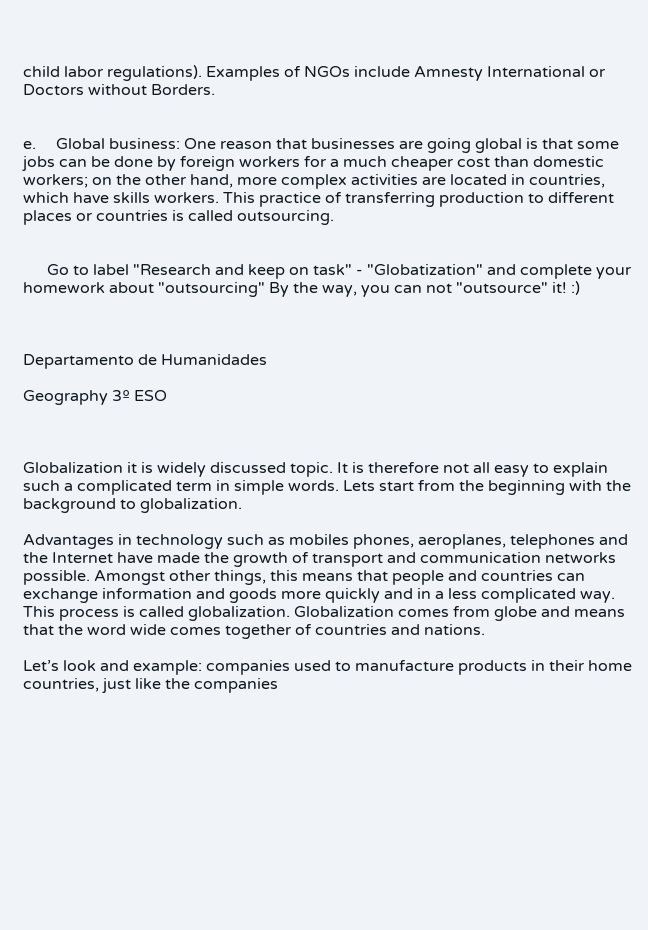child labor regulations). Examples of NGOs include Amnesty International or Doctors without Borders.


e.     Global business: One reason that businesses are going global is that some jobs can be done by foreign workers for a much cheaper cost than domestic workers; on the other hand, more complex activities are located in countries, which have skills workers. This practice of transferring production to different places or countries is called outsourcing.


      Go to label "Research and keep on task" - "Globatization" and complete your homework about "outsourcing" By the way, you can not "outsource" it! :)



Departamento de Humanidades

Geography 3º ESO



Globalization it is widely discussed topic. It is therefore not all easy to explain such a complicated term in simple words. Lets start from the beginning with the background to globalization.

Advantages in technology such as mobiles phones, aeroplanes, telephones and the Internet have made the growth of transport and communication networks possible. Amongst other things, this means that people and countries can exchange information and goods more quickly and in a less complicated way. This process is called globalization. Globalization comes from globe and means that the word wide comes together of countries and nations.

Let’s look and example: companies used to manufacture products in their home countries, just like the companies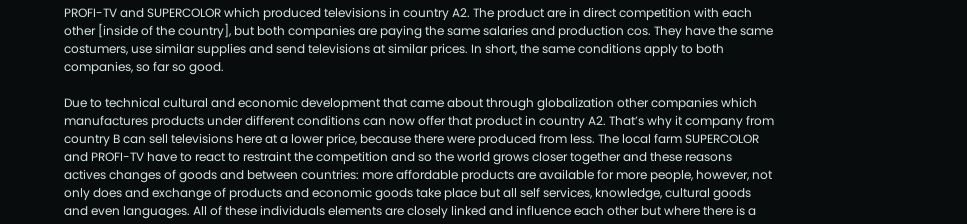PROFI-TV and SUPERCOLOR which produced televisions in country A2. The product are in direct competition with each other [inside of the country], but both companies are paying the same salaries and production cos. They have the same costumers, use similar supplies and send televisions at similar prices. In short, the same conditions apply to both companies, so far so good.

Due to technical cultural and economic development that came about through globalization other companies which manufactures products under different conditions can now offer that product in country A2. That’s why it company from country B can sell televisions here at a lower price, because there were produced from less. The local farm SUPERCOLOR and PROFI-TV have to react to restraint the competition and so the world grows closer together and these reasons actives changes of goods and between countries: more affordable products are available for more people, however, not only does and exchange of products and economic goods take place but all self services, knowledge, cultural goods and even languages. All of these individuals elements are closely linked and influence each other but where there is a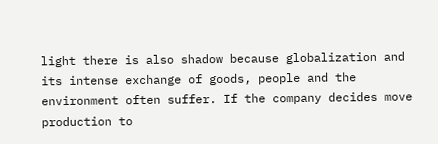light there is also shadow because globalization and its intense exchange of goods, people and the environment often suffer. If the company decides move production to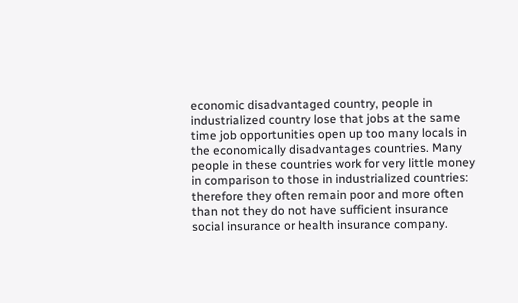economic disadvantaged country, people in industrialized country lose that jobs at the same time job opportunities open up too many locals in the economically disadvantages countries. Many people in these countries work for very little money in comparison to those in industrialized countries: therefore they often remain poor and more often than not they do not have sufficient insurance social insurance or health insurance company.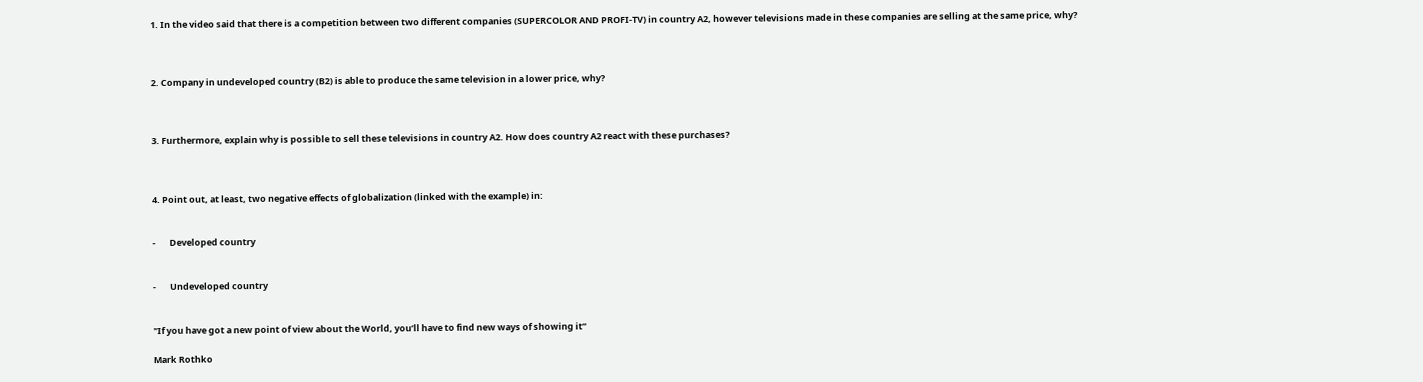1. In the video said that there is a competition between two different companies (SUPERCOLOR AND PROFI-TV) in country A2, however televisions made in these companies are selling at the same price, why?



2. Company in undeveloped country (B2) is able to produce the same television in a lower price, why?



3. Furthermore, explain why is possible to sell these televisions in country A2. How does country A2 react with these purchases?



4. Point out, at least, two negative effects of globalization (linked with the example) in:


-       Developed country


-       Undeveloped country


"If you have got a new point of view about the World, you’ll have to find new ways of showing it”

Mark Rothko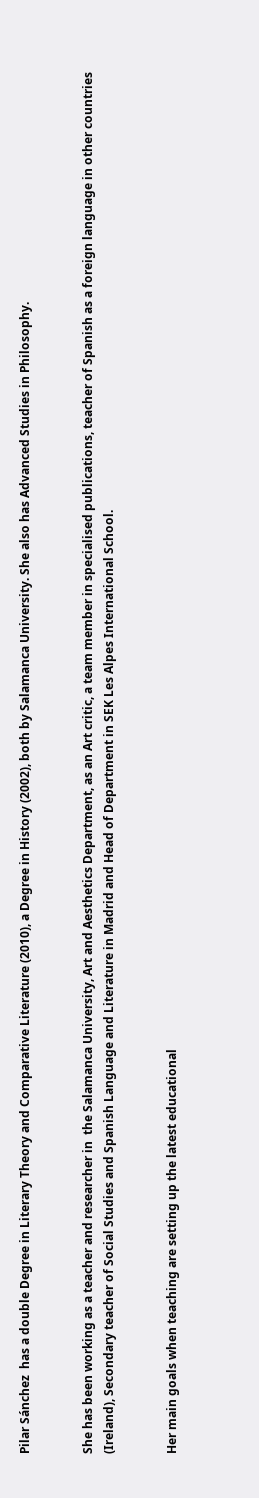Pilar Sánchez  has a double Degree in Literary Theory and Comparative Literature (2010), a Degree in History (2002), both by Salamanca University. She also has Advanced Studies in Philosophy.


She has been working as a teacher and researcher in  the Salamanca University, Art and Aesthetics Department, as an Art critic, a team member in specialised publications, teacher of Spanish as a foreign language in other countries (Ireland), Secondary teacher of Social Studies and Spanish Language and Literature in Madrid and Head of Department in SEK Les Alpes International School.


Her main goals when teaching are setting up the latest educational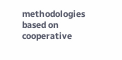methodologies based on cooperative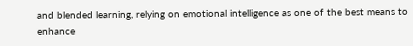and blended learning, relying on emotional intelligence as one of the best means to enhance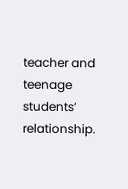teacher and teenage students’ relationship.